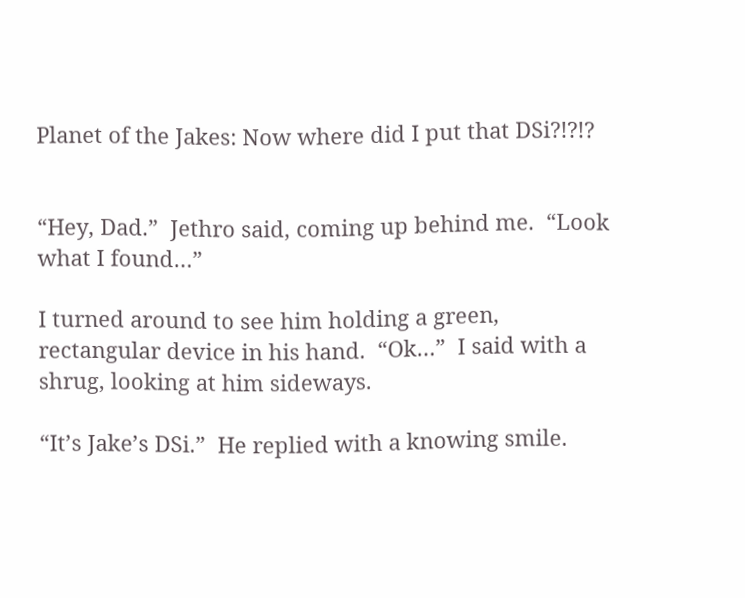Planet of the Jakes: Now where did I put that DSi?!?!?


“Hey, Dad.”  Jethro said, coming up behind me.  “Look what I found…”

I turned around to see him holding a green, rectangular device in his hand.  “Ok…”  I said with a shrug, looking at him sideways.

“It’s Jake’s DSi.”  He replied with a knowing smile.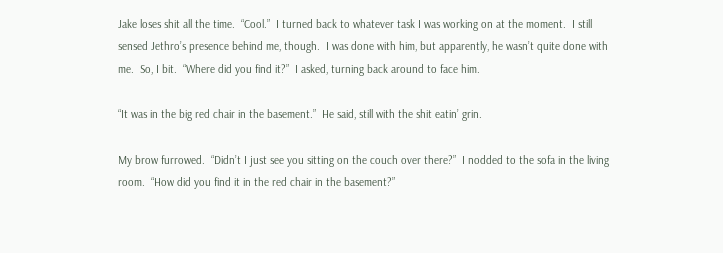Jake loses shit all the time.  “Cool.”  I turned back to whatever task I was working on at the moment.  I still sensed Jethro’s presence behind me, though.  I was done with him, but apparently, he wasn’t quite done with me.  So, I bit.  “Where did you find it?”  I asked, turning back around to face him.

“It was in the big red chair in the basement.”  He said, still with the shit eatin’ grin.

My brow furrowed.  “Didn’t I just see you sitting on the couch over there?”  I nodded to the sofa in the living room.  “How did you find it in the red chair in the basement?”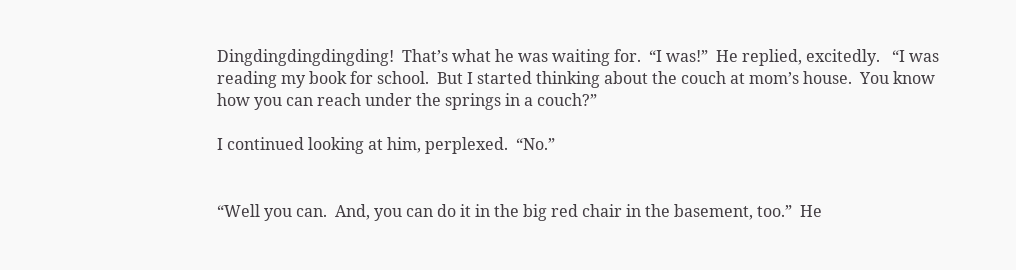Dingdingdingdingding!  That’s what he was waiting for.  “I was!”  He replied, excitedly.   “I was reading my book for school.  But I started thinking about the couch at mom’s house.  You know how you can reach under the springs in a couch?”

I continued looking at him, perplexed.  “No.”


“Well you can.  And, you can do it in the big red chair in the basement, too.”  He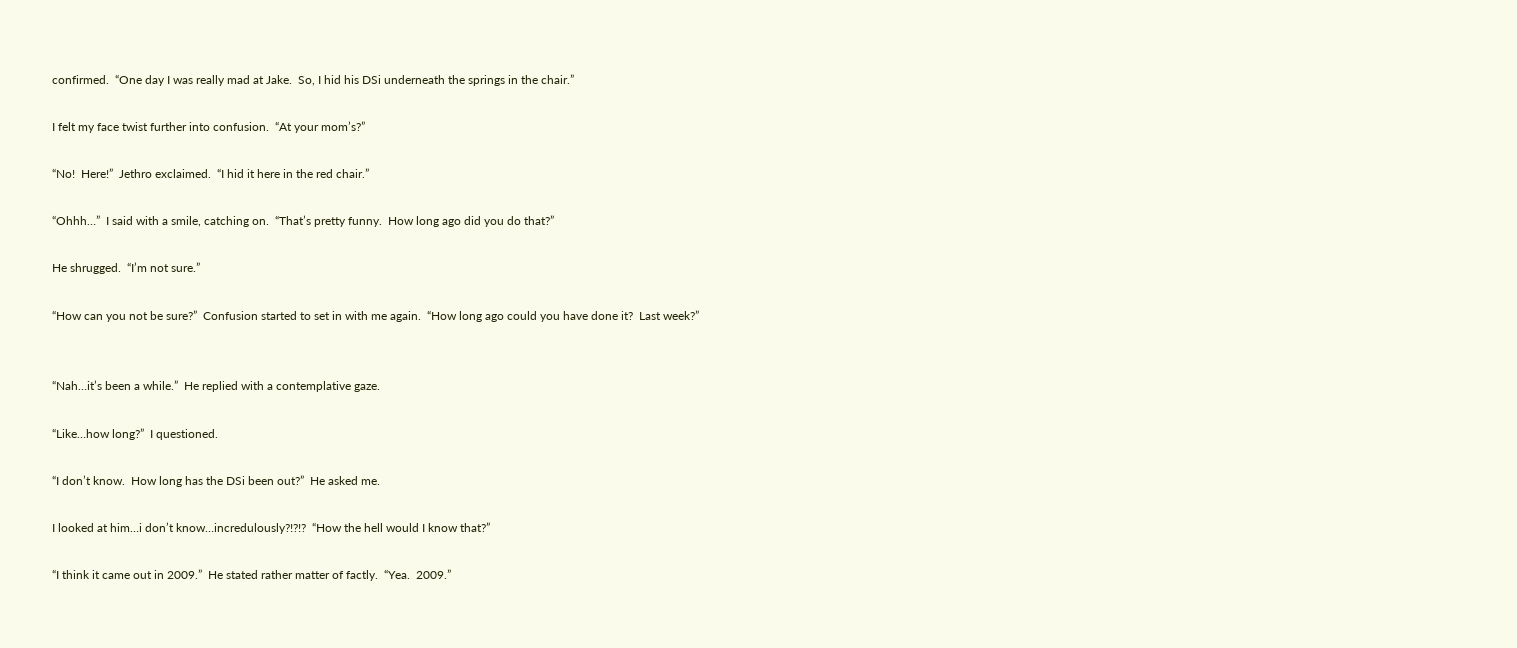confirmed.  “One day I was really mad at Jake.  So, I hid his DSi underneath the springs in the chair.”

I felt my face twist further into confusion.  “At your mom’s?”

“No!  Here!”  Jethro exclaimed.  “I hid it here in the red chair.”

“Ohhh…”  I said with a smile, catching on.  “That’s pretty funny.  How long ago did you do that?”

He shrugged.  “I’m not sure.”

“How can you not be sure?”  Confusion started to set in with me again.  “How long ago could you have done it?  Last week?”


“Nah…it’s been a while.”  He replied with a contemplative gaze.

“Like…how long?”  I questioned.

“I don’t know.  How long has the DSi been out?”  He asked me.

I looked at him…i don’t know…incredulously?!?!?  “How the hell would I know that?”

“I think it came out in 2009.”  He stated rather matter of factly.  “Yea.  2009.”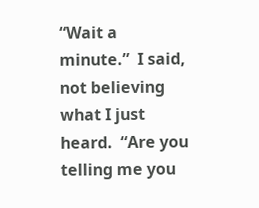“Wait a minute.”  I said, not believing what I just heard.  “Are you telling me you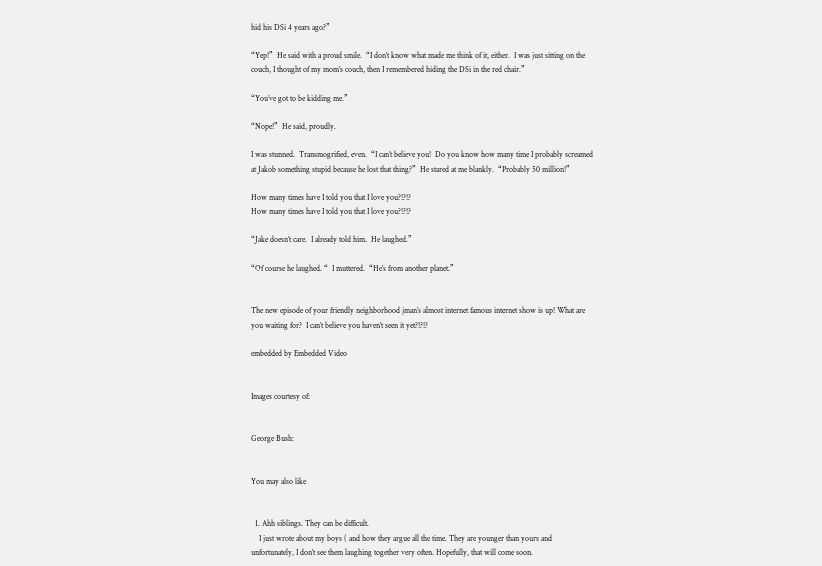hid his DSi 4 years ago?”

“Yep!”  He said with a proud smile.  “I don’t know what made me think of it, either.  I was just sitting on the couch, I thought of my mom’s couch, then I remembered hiding the DSi in the red chair.”

“You’ve got to be kidding me.”

“Nope!”  He said, proudly.

I was stunned.  Transmogrified, even.  “I can’t believe you!  Do you know how many time I probably screamed at Jakob something stupid because he lost that thing?”  He stared at me blankly.  “Probably 50 million!”

How many times have I told you that I love you?!?!?
How many times have I told you that I love you?!?!?

“Jake doesn’t care.  I already told him.  He laughed.”

“Of course he laughed. “  I muttered.  “He’s from another planet.”


The new episode of your friendly neighborhood jman’s almost internet famous internet show is up! What are you waiting for?  I can’t believe you haven’t seen it yet?!?!?

embedded by Embedded Video


Images courtesy of:


George Bush:


You may also like


  1. Ahh siblings. They can be difficult.
    I just wrote about my boys ( and how they argue all the time. They are younger than yours and unfortunately, I don’t see them laughing together very often. Hopefully, that will come soon.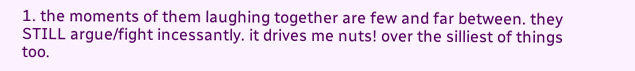1. the moments of them laughing together are few and far between. they STILL argue/fight incessantly. it drives me nuts! over the silliest of things too.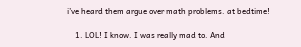i’ve heard them argue over math problems. at bedtime!

    1. LOL! I know. I was really mad to. And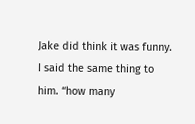Jake did think it was funny. I said the same thing to him. “how many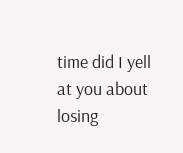time did I yell at you about losing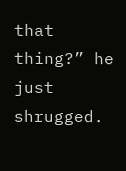that thing?” he just shrugged.